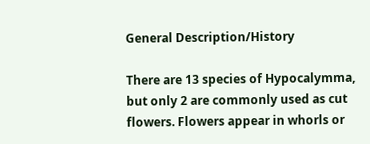General Description/History

There are 13 species of Hypocalymma, but only 2 are commonly used as cut flowers. Flowers appear in whorls or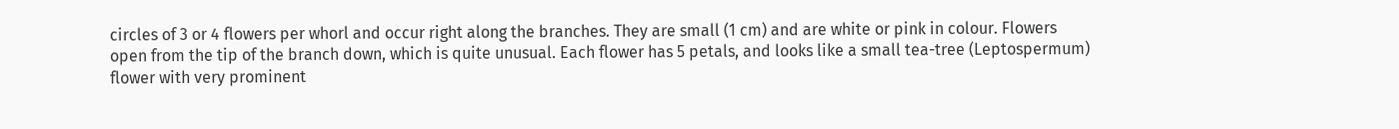circles of 3 or 4 flowers per whorl and occur right along the branches. They are small (1 cm) and are white or pink in colour. Flowers open from the tip of the branch down, which is quite unusual. Each flower has 5 petals, and looks like a small tea-tree (Leptospermum) flower with very prominent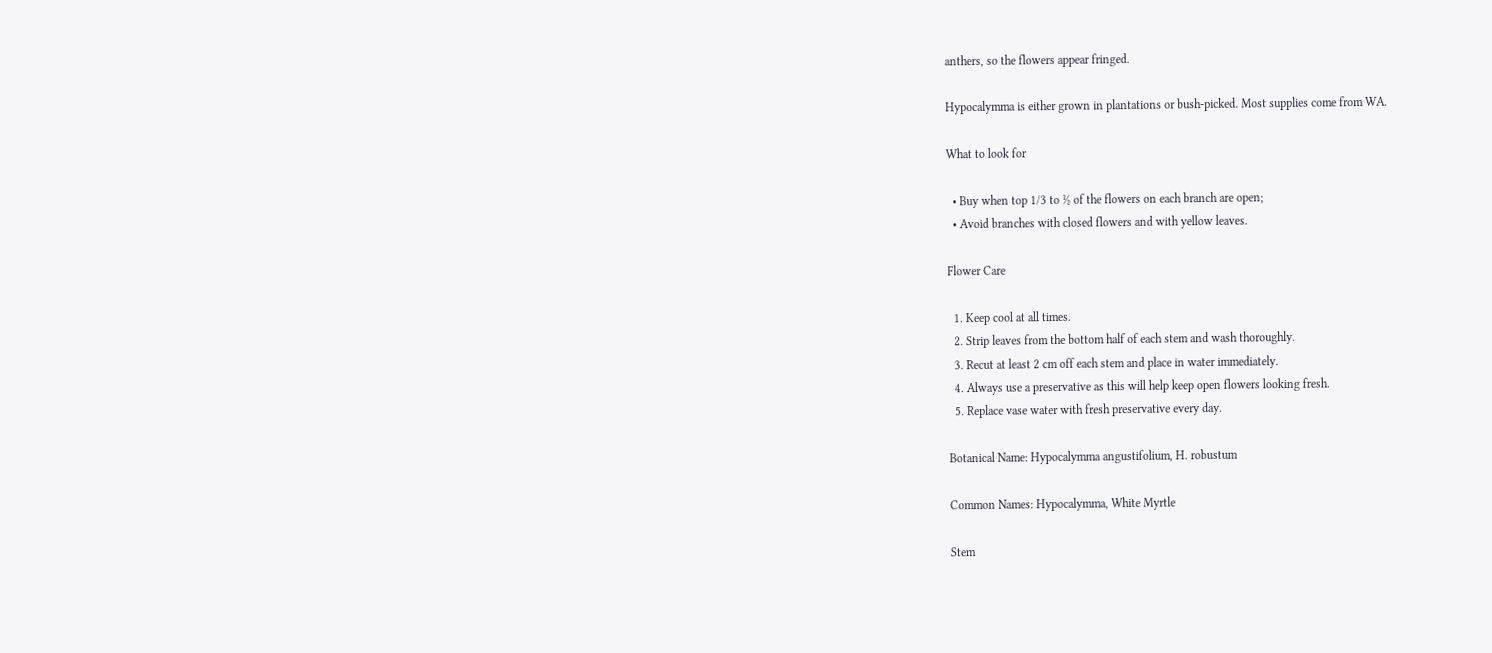anthers, so the flowers appear fringed.

Hypocalymma is either grown in plantations or bush-picked. Most supplies come from WA.

What to look for

  • Buy when top 1/3 to ½ of the flowers on each branch are open;
  • Avoid branches with closed flowers and with yellow leaves.

Flower Care

  1. Keep cool at all times.
  2. Strip leaves from the bottom half of each stem and wash thoroughly.
  3. Recut at least 2 cm off each stem and place in water immediately.
  4. Always use a preservative as this will help keep open flowers looking fresh.
  5. Replace vase water with fresh preservative every day.

Botanical Name: Hypocalymma angustifolium, H. robustum

Common Names: Hypocalymma, White Myrtle

Stem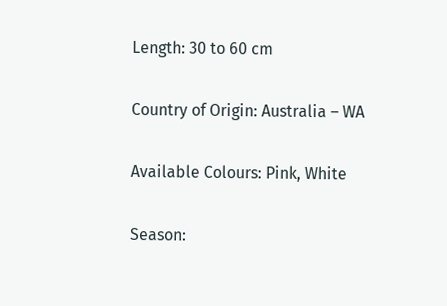Length: 30 to 60 cm

Country of Origin: Australia – WA

Available Colours: Pink, White

Season: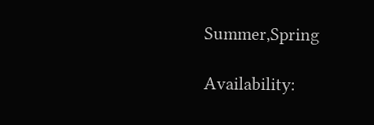Summer,Spring

Availability: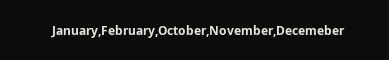January,February,October,November,Decemeber